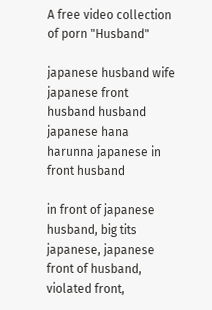A free video collection of porn "Husband"

japanese husband wife japanese front husband husband japanese hana harunna japanese in front husband

in front of japanese husband, big tits japanese, japanese front of husband, violated front,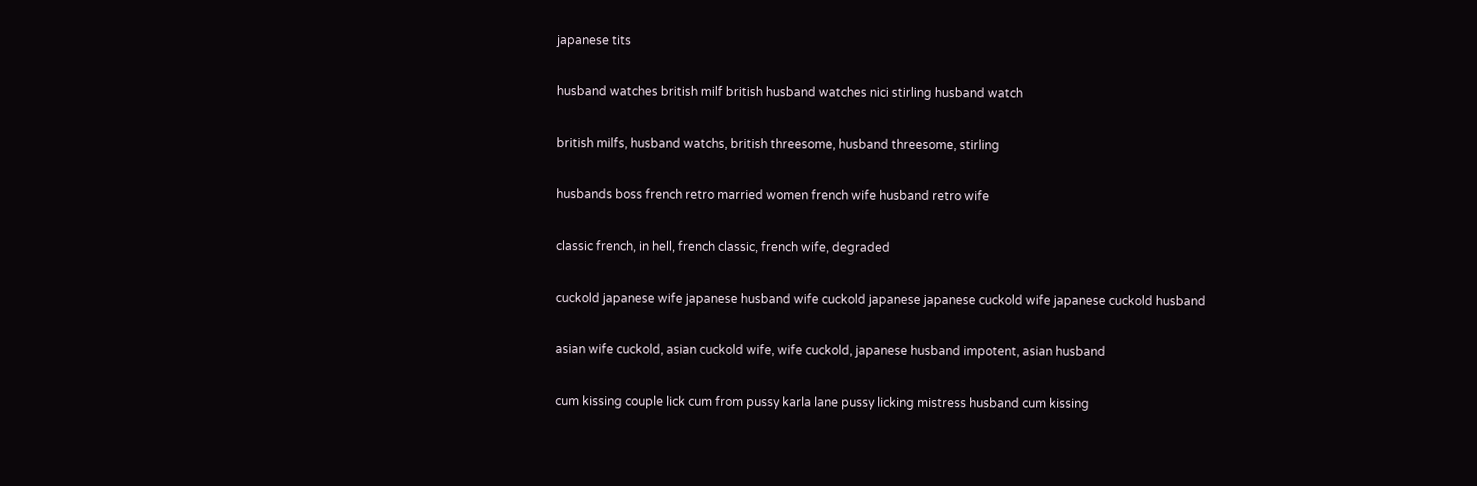japanese tits

husband watches british milf british husband watches nici stirling husband watch

british milfs, husband watchs, british threesome, husband threesome, stirling

husbands boss french retro married women french wife husband retro wife

classic french, in hell, french classic, french wife, degraded

cuckold japanese wife japanese husband wife cuckold japanese japanese cuckold wife japanese cuckold husband

asian wife cuckold, asian cuckold wife, wife cuckold, japanese husband impotent, asian husband

cum kissing couple lick cum from pussy karla lane pussy licking mistress husband cum kissing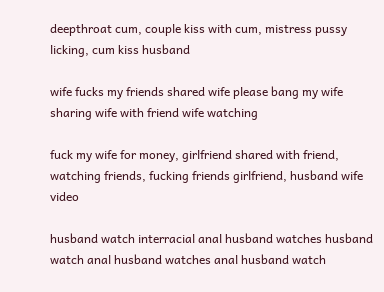deepthroat cum, couple kiss with cum, mistress pussy licking, cum kiss husband

wife fucks my friends shared wife please bang my wife sharing wife with friend wife watching

fuck my wife for money, girlfriend shared with friend, watching friends, fucking friends girlfriend, husband wife video

husband watch interracial anal husband watches husband watch anal husband watches anal husband watch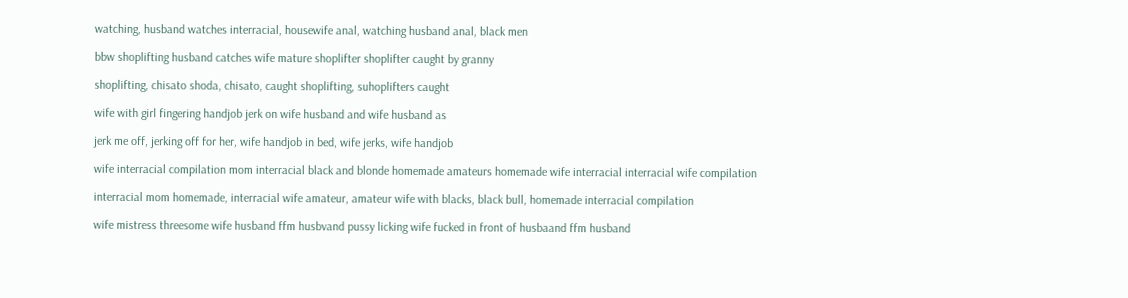watching, husband watches interracial, housewife anal, watching husband anal, black men

bbw shoplifting husband catches wife mature shoplifter shoplifter caught by granny

shoplifting, chisato shoda, chisato, caught shoplifting, suhoplifters caught

wife with girl fingering handjob jerk on wife husband and wife husband as

jerk me off, jerking off for her, wife handjob in bed, wife jerks, wife handjob

wife interracial compilation mom interracial black and blonde homemade amateurs homemade wife interracial interracial wife compilation

interracial mom homemade, interracial wife amateur, amateur wife with blacks, black bull, homemade interracial compilation

wife mistress threesome wife husband ffm husbvand pussy licking wife fucked in front of husbaand ffm husband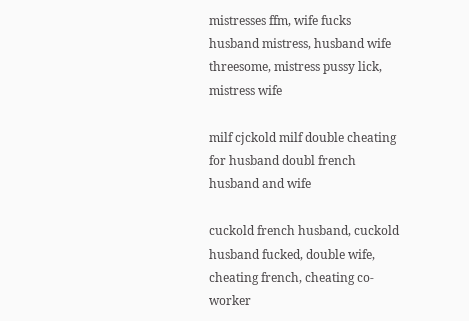mistresses ffm, wife fucks husband mistress, husband wife threesome, mistress pussy lick, mistress wife

milf cjckold milf double cheating for husband doubl french husband and wife

cuckold french husband, cuckold husband fucked, double wife, cheating french, cheating co-worker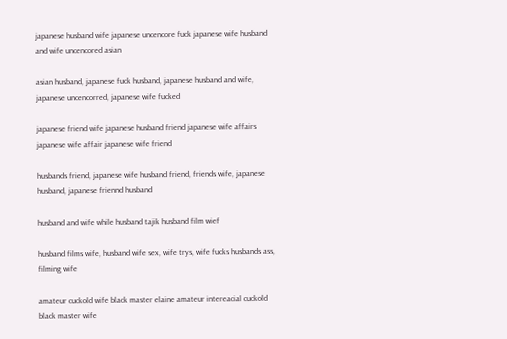japanese husband wife japanese uncencore fuck japanese wife husband and wife uncencored asian

asian husband, japanese fuck husband, japanese husband and wife, japanese uncencorred, japanese wife fucked

japanese friend wife japanese husband friend japanese wife affairs japanese wife affair japanese wife friend

husbands friend, japanese wife husband friend, friends wife, japanese husband, japanese friennd husband

husband and wife while husband tajik husband film wief

husband films wife, husband wife sex, wife trys, wife fucks husbands ass, filming wife

amateur cuckold wife black master elaine amateur intereacial cuckold black master wife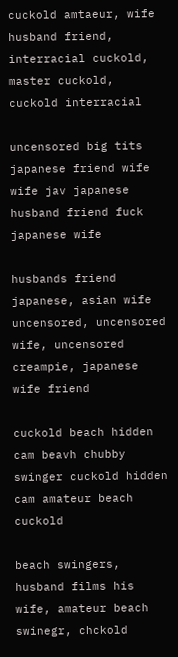cuckold amtaeur, wife husband friend, interracial cuckold, master cuckold, cuckold interracial

uncensored big tits japanese friend wife wife jav japanese husband friend fuck japanese wife

husbands friend japanese, asian wife uncensored, uncensored wife, uncensored creampie, japanese wife friend

cuckold beach hidden cam beavh chubby swinger cuckold hidden cam amateur beach cuckold

beach swingers, husband films his wife, amateur beach swinegr, chckold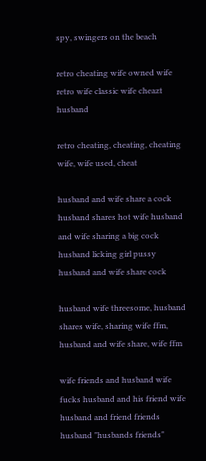spy, swingers on the beach

retro cheating wife owned wife retro wife classic wife cheazt husband

retro cheating, cheating, cheating wife, wife used, cheat

husband and wife share a cock husband shares hot wife husband and wife sharing a big cock husband licking girl pussy husband and wife share cock

husband wife threesome, husband shares wife, sharing wife ffm, husband and wife share, wife ffm

wife friends and husband wife fucks husband and his friend wife husband and friend friends husband "husbands friends"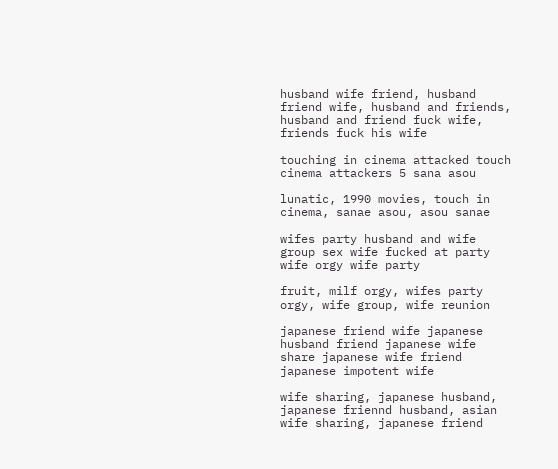husband wife friend, husband friend wife, husband and friends, husband and friend fuck wife, friends fuck his wife

touching in cinema attacked touch cinema attackers 5 sana asou

lunatic, 1990 movies, touch in cinema, sanae asou, asou sanae

wifes party husband and wife group sex wife fucked at party wife orgy wife party

fruit, milf orgy, wifes party orgy, wife group, wife reunion

japanese friend wife japanese husband friend japanese wife share japanese wife friend japanese impotent wife

wife sharing, japanese husband, japanese friennd husband, asian wife sharing, japanese friend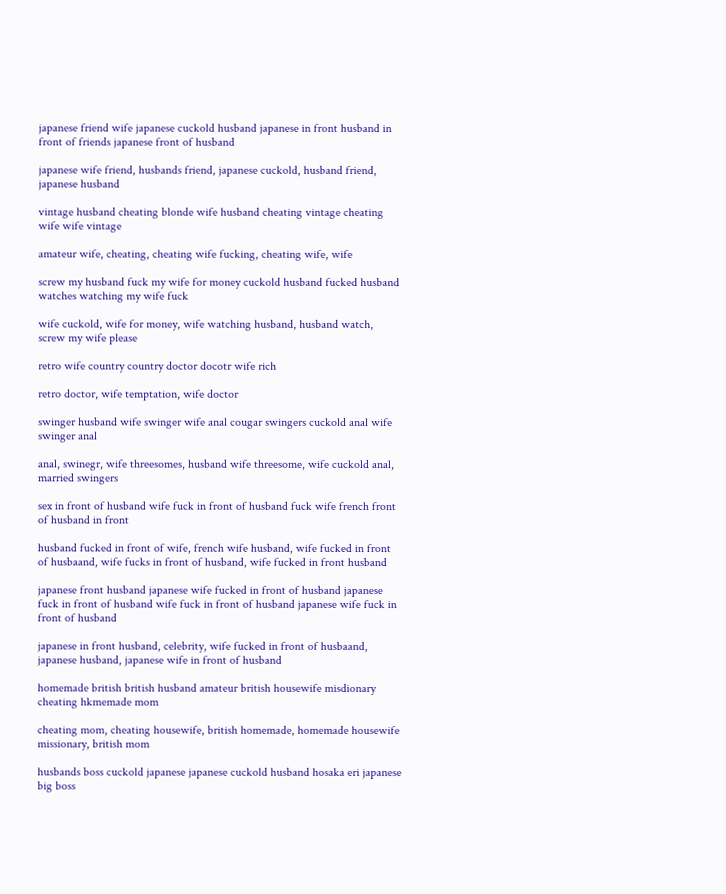japanese friend wife japanese cuckold husband japanese in front husband in front of friends japanese front of husband

japanese wife friend, husbands friend, japanese cuckold, husband friend, japanese husband

vintage husband cheating blonde wife husband cheating vintage cheating wife wife vintage

amateur wife, cheating, cheating wife fucking, cheating wife, wife

screw my husband fuck my wife for money cuckold husband fucked husband watches watching my wife fuck

wife cuckold, wife for money, wife watching husband, husband watch, screw my wife please

retro wife country country doctor docotr wife rich

retro doctor, wife temptation, wife doctor

swinger husband wife swinger wife anal cougar swingers cuckold anal wife swinger anal

anal, swinegr, wife threesomes, husband wife threesome, wife cuckold anal, married swingers

sex in front of husband wife fuck in front of husband fuck wife french front of husband in front

husband fucked in front of wife, french wife husband, wife fucked in front of husbaand, wife fucks in front of husband, wife fucked in front husband

japanese front husband japanese wife fucked in front of husband japanese fuck in front of husband wife fuck in front of husband japanese wife fuck in front of husband

japanese in front husband, celebrity, wife fucked in front of husbaand, japanese husband, japanese wife in front of husband

homemade british british husband amateur british housewife misdionary cheating hkmemade mom

cheating mom, cheating housewife, british homemade, homemade housewife missionary, british mom

husbands boss cuckold japanese japanese cuckold husband hosaka eri japanese big boss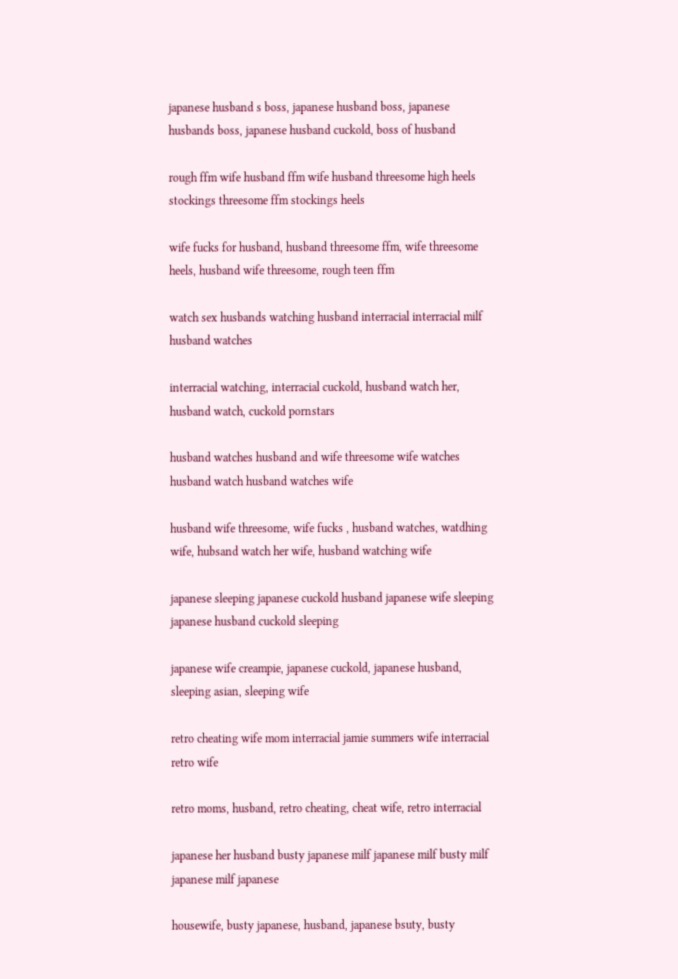japanese husband s boss, japanese husband boss, japanese husbands boss, japanese husband cuckold, boss of husband

rough ffm wife husband ffm wife husband threesome high heels stockings threesome ffm stockings heels

wife fucks for husband, husband threesome ffm, wife threesome heels, husband wife threesome, rough teen ffm

watch sex husbands watching husband interracial interracial milf husband watches

interracial watching, interracial cuckold, husband watch her, husband watch, cuckold pornstars

husband watches husband and wife threesome wife watches husband watch husband watches wife

husband wife threesome, wife fucks , husband watches, watdhing wife, hubsand watch her wife, husband watching wife

japanese sleeping japanese cuckold husband japanese wife sleeping japanese husband cuckold sleeping

japanese wife creampie, japanese cuckold, japanese husband, sleeping asian, sleeping wife

retro cheating wife mom interracial jamie summers wife interracial retro wife

retro moms, husband, retro cheating, cheat wife, retro interracial

japanese her husband busty japanese milf japanese milf busty milf japanese milf japanese

housewife, busty japanese, husband, japanese bsuty, busty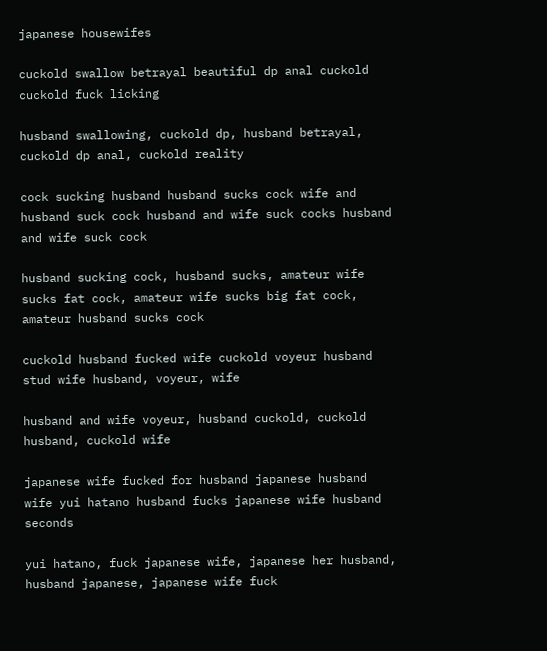japanese housewifes

cuckold swallow betrayal beautiful dp anal cuckold cuckold fuck licking

husband swallowing, cuckold dp, husband betrayal, cuckold dp anal, cuckold reality

cock sucking husband husband sucks cock wife and husband suck cock husband and wife suck cocks husband and wife suck cock

husband sucking cock, husband sucks, amateur wife sucks fat cock, amateur wife sucks big fat cock, amateur husband sucks cock

cuckold husband fucked wife cuckold voyeur husband stud wife husband, voyeur, wife

husband and wife voyeur, husband cuckold, cuckold husband, cuckold wife

japanese wife fucked for husband japanese husband wife yui hatano husband fucks japanese wife husband seconds

yui hatano, fuck japanese wife, japanese her husband, husband japanese, japanese wife fuck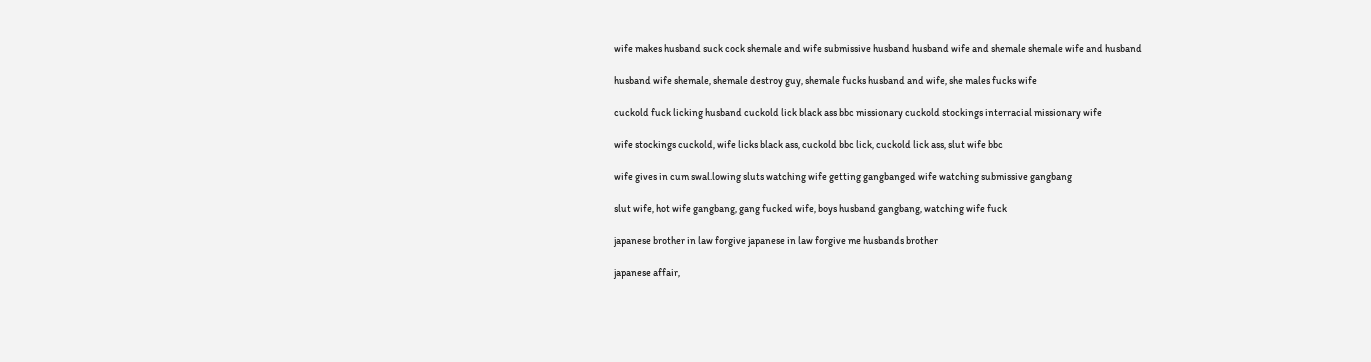wife makes husband suck cock shemale and wife submissive husband husband wife and shemale shemale wife and husband

husband wife shemale, shemale destroy guy, shemale fucks husband and wife, she males fucks wife

cuckold fuck licking husband cuckold lick black ass bbc missionary cuckold stockings interracial missionary wife

wife stockings cuckold, wife licks black ass, cuckold bbc lick, cuckold lick ass, slut wife bbc

wife gives in cum swal.lowing sluts watching wife getting gangbanged wife watching submissive gangbang

slut wife, hot wife gangbang, gang fucked wife, boys husband gangbang, watching wife fuck

japanese brother in law forgive japanese in law forgive me husbands brother

japanese affair,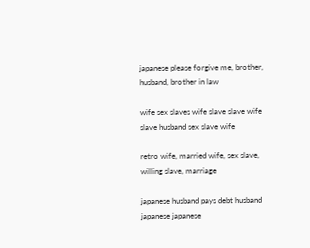japanese please forgive me, brother, husband, brother in law

wife sex slaves wife slave slave wife slave husband sex slave wife

retro wife, married wife, sex slave, willing slave, marriage

japanese husband pays debt husband japanese japanese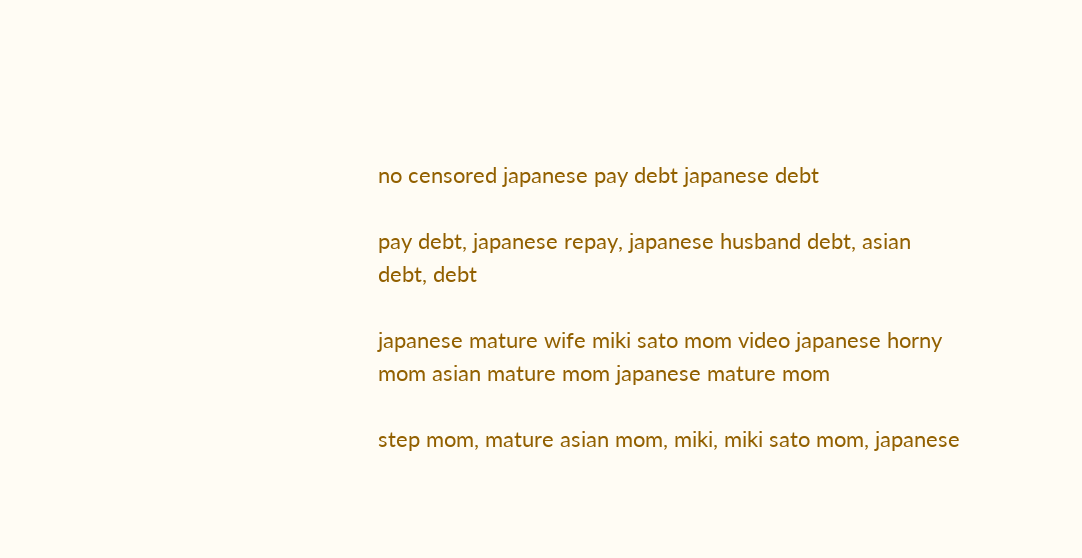no censored japanese pay debt japanese debt

pay debt, japanese repay, japanese husband debt, asian debt, debt

japanese mature wife miki sato mom video japanese horny mom asian mature mom japanese mature mom

step mom, mature asian mom, miki, miki sato mom, japanese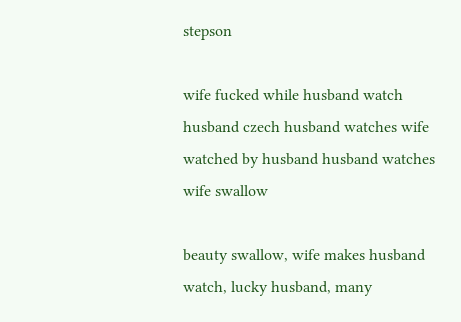stepson

wife fucked while husband watch husband czech husband watches wife watched by husband husband watches wife swallow

beauty swallow, wife makes husband watch, lucky husband, many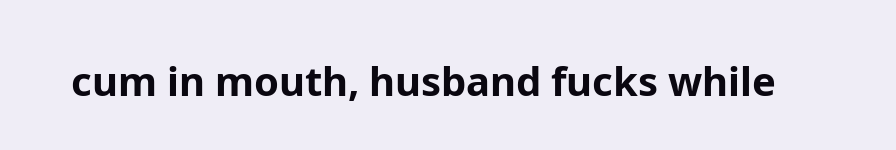cum in mouth, husband fucks while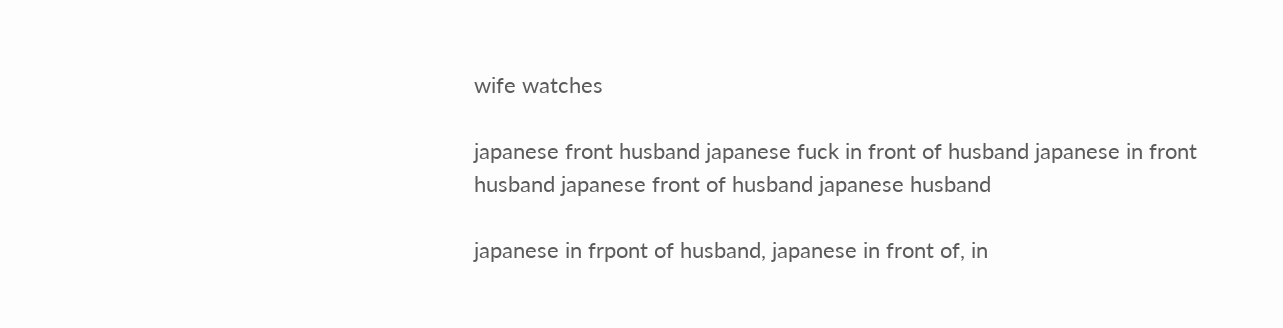wife watches

japanese front husband japanese fuck in front of husband japanese in front husband japanese front of husband japanese husband

japanese in frpont of husband, japanese in front of, in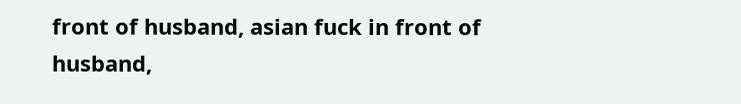front of husband, asian fuck in front of husband,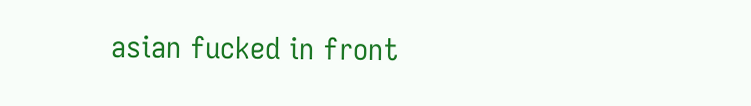asian fucked in front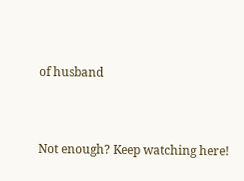of husband


Not enough? Keep watching here!